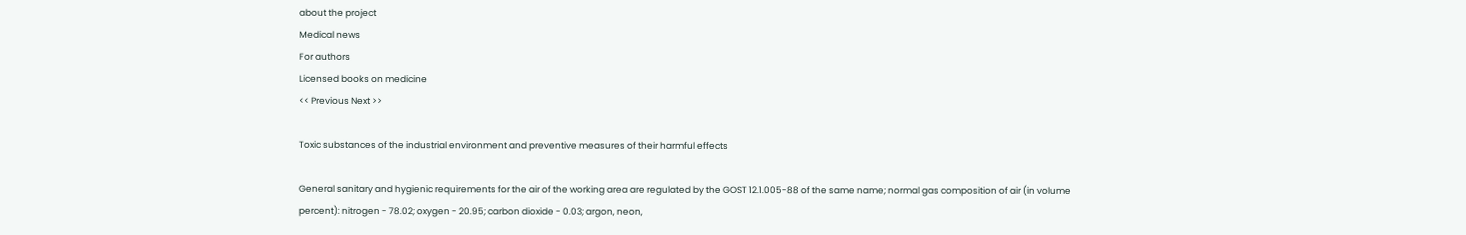about the project
Medical news
For authors
Licensed books on medicine
<< Previous Next >>

Toxic substances of the industrial environment and preventive measures of their harmful effects

General sanitary and hygienic requirements for the air of the working area are regulated by the GOST 12.1.005-88 of the same name; normal gas composition of air (in volume percent): nitrogen - 78.02; oxygen - 20.95; carbon dioxide - 0.03; argon, neon,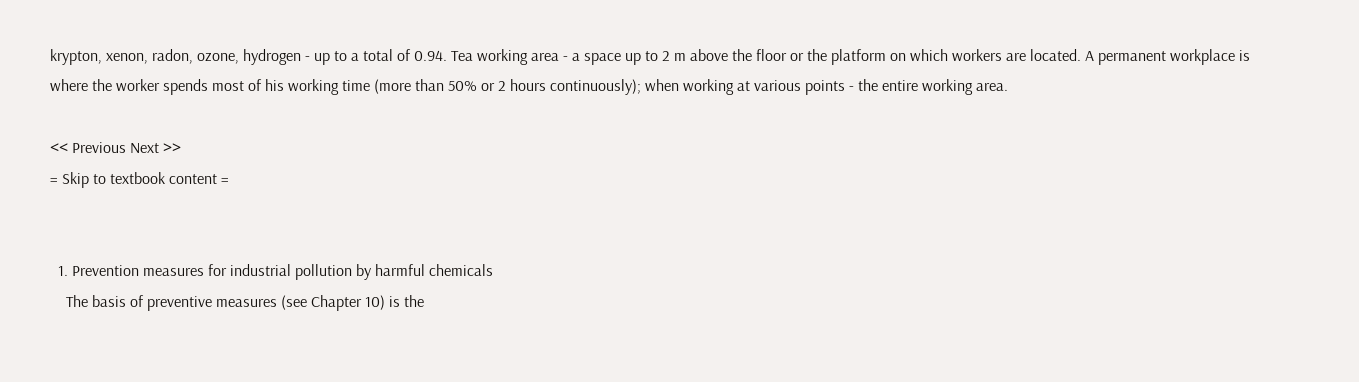krypton, xenon, radon, ozone, hydrogen - up to a total of 0.94. Tea working area - a space up to 2 m above the floor or the platform on which workers are located. A permanent workplace is where the worker spends most of his working time (more than 50% or 2 hours continuously); when working at various points - the entire working area.

<< Previous Next >>
= Skip to textbook content =


  1. Prevention measures for industrial pollution by harmful chemicals
    The basis of preventive measures (see Chapter 10) is the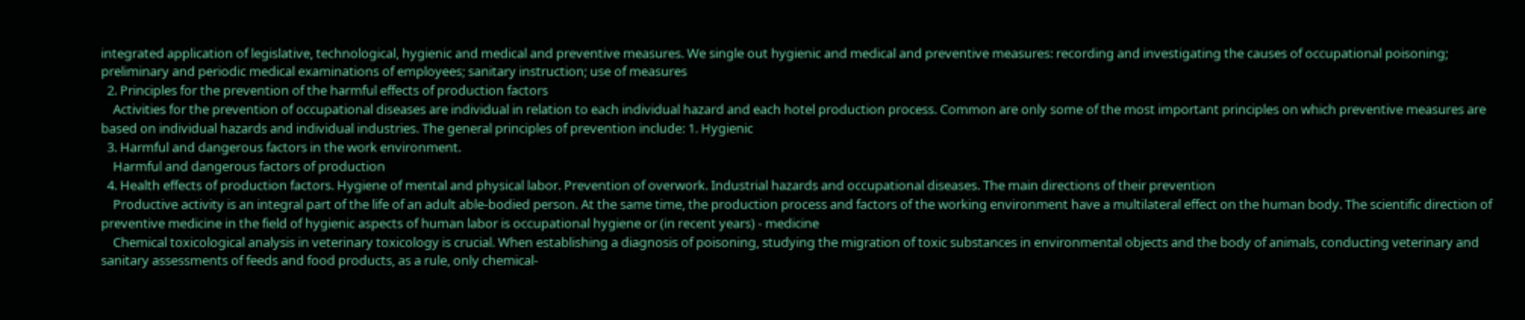integrated application of legislative, technological, hygienic and medical and preventive measures. We single out hygienic and medical and preventive measures: recording and investigating the causes of occupational poisoning; preliminary and periodic medical examinations of employees; sanitary instruction; use of measures
  2. Principles for the prevention of the harmful effects of production factors
    Activities for the prevention of occupational diseases are individual in relation to each individual hazard and each hotel production process. Common are only some of the most important principles on which preventive measures are based on individual hazards and individual industries. The general principles of prevention include: 1. Hygienic
  3. Harmful and dangerous factors in the work environment.
    Harmful and dangerous factors of production
  4. Health effects of production factors. Hygiene of mental and physical labor. Prevention of overwork. Industrial hazards and occupational diseases. The main directions of their prevention
    Productive activity is an integral part of the life of an adult able-bodied person. At the same time, the production process and factors of the working environment have a multilateral effect on the human body. The scientific direction of preventive medicine in the field of hygienic aspects of human labor is occupational hygiene or (in recent years) - medicine
    Chemical toxicological analysis in veterinary toxicology is crucial. When establishing a diagnosis of poisoning, studying the migration of toxic substances in environmental objects and the body of animals, conducting veterinary and sanitary assessments of feeds and food products, as a rule, only chemical-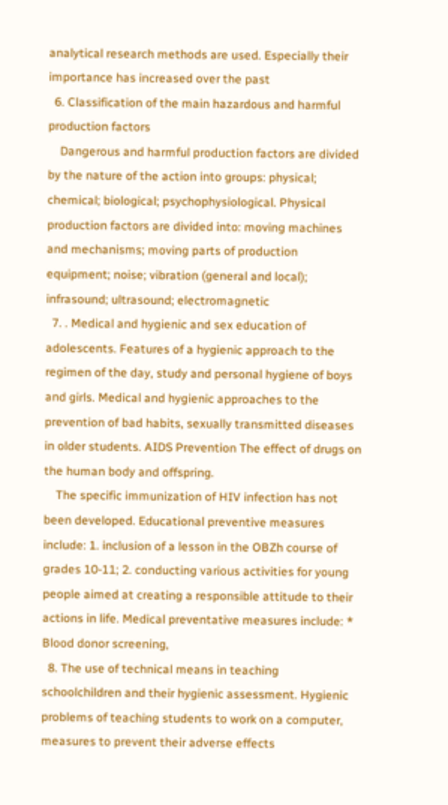analytical research methods are used. Especially their importance has increased over the past
  6. Classification of the main hazardous and harmful production factors
    Dangerous and harmful production factors are divided by the nature of the action into groups: physical; chemical; biological; psychophysiological. Physical production factors are divided into: moving machines and mechanisms; moving parts of production equipment; noise; vibration (general and local); infrasound; ultrasound; electromagnetic
  7. . Medical and hygienic and sex education of adolescents. Features of a hygienic approach to the regimen of the day, study and personal hygiene of boys and girls. Medical and hygienic approaches to the prevention of bad habits, sexually transmitted diseases in older students. AIDS Prevention The effect of drugs on the human body and offspring.
    The specific immunization of HIV infection has not been developed. Educational preventive measures include: 1. inclusion of a lesson in the OBZh course of grades 10-11; 2. conducting various activities for young people aimed at creating a responsible attitude to their actions in life. Medical preventative measures include: * Blood donor screening,
  8. The use of technical means in teaching schoolchildren and their hygienic assessment. Hygienic problems of teaching students to work on a computer, measures to prevent their adverse effects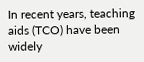In recent years, teaching aids (TCO) have been widely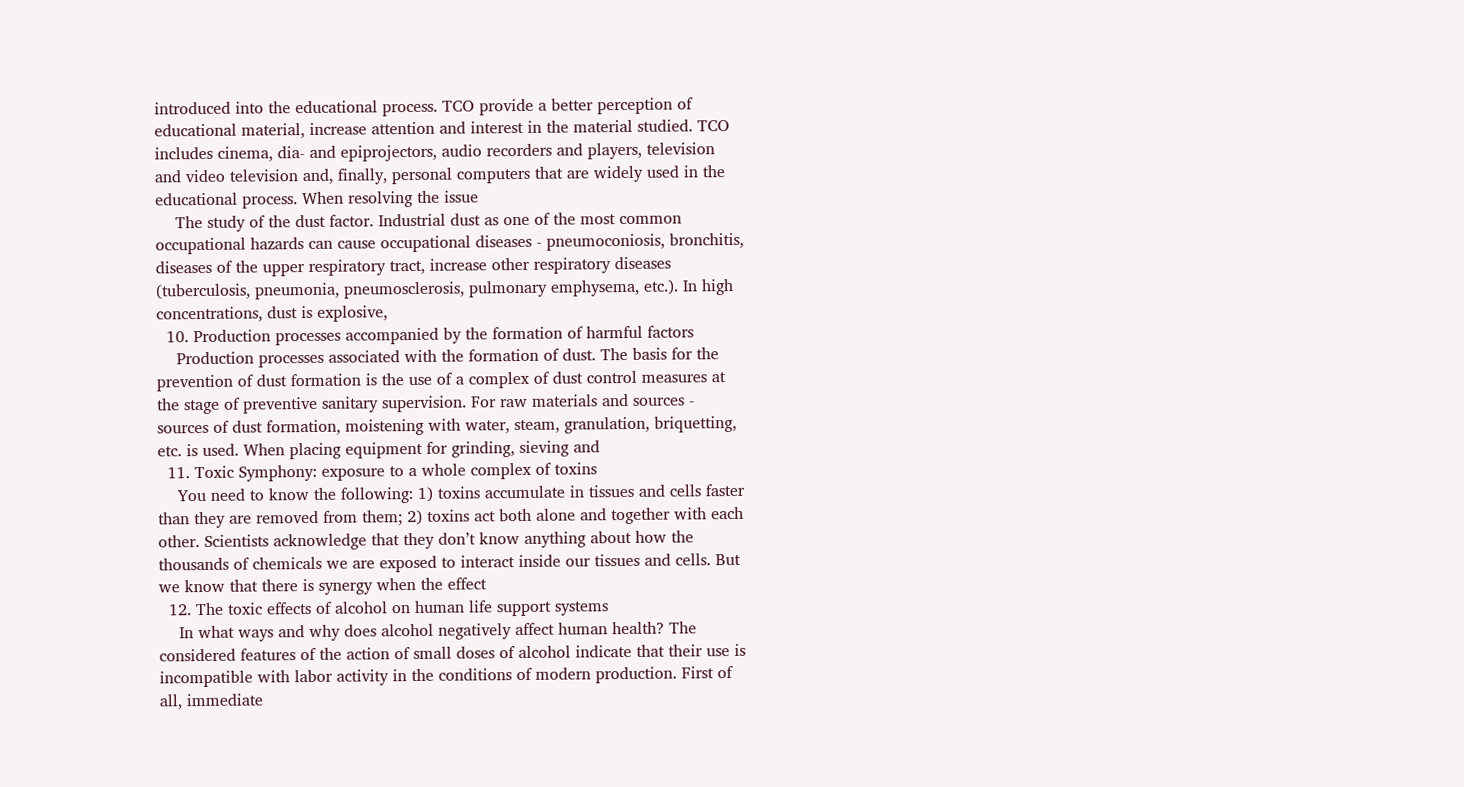introduced into the educational process. TCO provide a better perception of educational material, increase attention and interest in the material studied. TCO includes cinema, dia- and epiprojectors, audio recorders and players, television and video television and, finally, personal computers that are widely used in the educational process. When resolving the issue
    The study of the dust factor. Industrial dust as one of the most common occupational hazards can cause occupational diseases - pneumoconiosis, bronchitis, diseases of the upper respiratory tract, increase other respiratory diseases (tuberculosis, pneumonia, pneumosclerosis, pulmonary emphysema, etc.). In high concentrations, dust is explosive,
  10. Production processes accompanied by the formation of harmful factors
    Production processes associated with the formation of dust. The basis for the prevention of dust formation is the use of a complex of dust control measures at the stage of preventive sanitary supervision. For raw materials and sources - sources of dust formation, moistening with water, steam, granulation, briquetting, etc. is used. When placing equipment for grinding, sieving and
  11. Toxic Symphony: exposure to a whole complex of toxins
    You need to know the following: 1) toxins accumulate in tissues and cells faster than they are removed from them; 2) toxins act both alone and together with each other. Scientists acknowledge that they don’t know anything about how the thousands of chemicals we are exposed to interact inside our tissues and cells. But we know that there is synergy when the effect
  12. The toxic effects of alcohol on human life support systems
    In what ways and why does alcohol negatively affect human health? The considered features of the action of small doses of alcohol indicate that their use is incompatible with labor activity in the conditions of modern production. First of all, immediate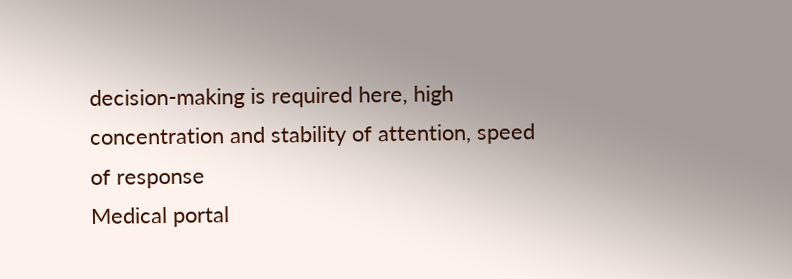decision-making is required here, high concentration and stability of attention, speed of response
Medical portal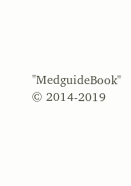"MedguideBook" © 2014-2019